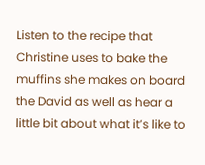Listen to the recipe that Christine uses to bake the muffins she makes on board the David as well as hear a little bit about what it’s like to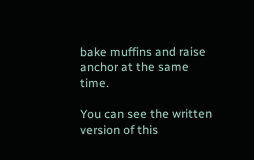bake muffins and raise anchor at the same time.

You can see the written version of this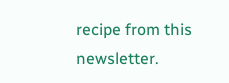recipe from this newsletter.